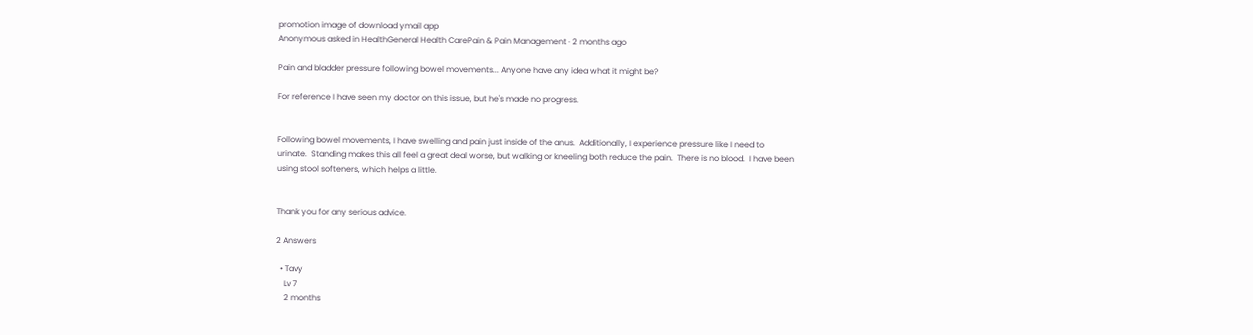promotion image of download ymail app
Anonymous asked in HealthGeneral Health CarePain & Pain Management · 2 months ago

Pain and bladder pressure following bowel movements... Anyone have any idea what it might be?

For reference I have seen my doctor on this issue, but he's made no progress.


Following bowel movements, I have swelling and pain just inside of the anus.  Additionally, I experience pressure like I need to urinate.  Standing makes this all feel a great deal worse, but walking or kneeling both reduce the pain.  There is no blood.  I have been using stool softeners, which helps a little.


Thank you for any serious advice.

2 Answers

  • Tavy
    Lv 7
    2 months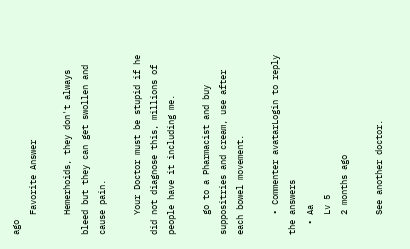ago
    Favorite Answer

    Hemerhoids, they don't always bleed but they can get swollen and cause pain.

    Your Doctor must be stupid if he did not diagnose this, millions of people have it including me.

    go to a Pharmacist and buy suppositries and cream, use after each bowel movement.

    • Commenter avatarLogin to reply the answers
  • Aa
    Lv 5
    2 months ago

    See another doctor.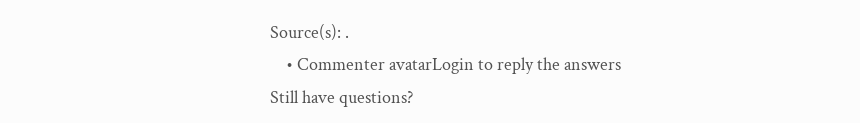Source(s): .
    • Commenter avatarLogin to reply the answers
Still have questions?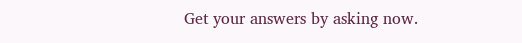Get your answers by asking now.